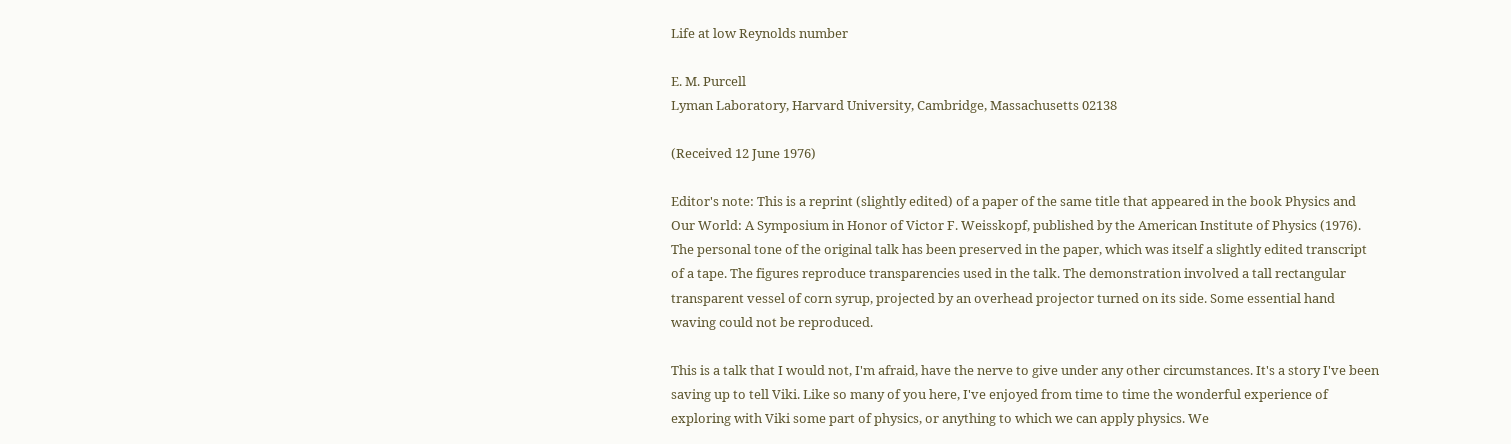Life at low Reynolds number

E. M. Purcell
Lyman Laboratory, Harvard University, Cambridge, Massachusetts 02138

(Received 12 June 1976)

Editor's note: This is a reprint (slightly edited) of a paper of the same title that appeared in the book Physics and Our World: A Symposium in Honor of Victor F. Weisskopf, published by the American Institute of Physics (1976). The personal tone of the original talk has been preserved in the paper, which was itself a slightly edited transcript of a tape. The figures reproduce transparencies used in the talk. The demonstration involved a tall rectangular transparent vessel of corn syrup, projected by an overhead projector turned on its side. Some essential hand waving could not be reproduced.

This is a talk that I would not, I'm afraid, have the nerve to give under any other circumstances. It's a story I've been saving up to tell Viki. Like so many of you here, I've enjoyed from time to time the wonderful experience of exploring with Viki some part of physics, or anything to which we can apply physics. We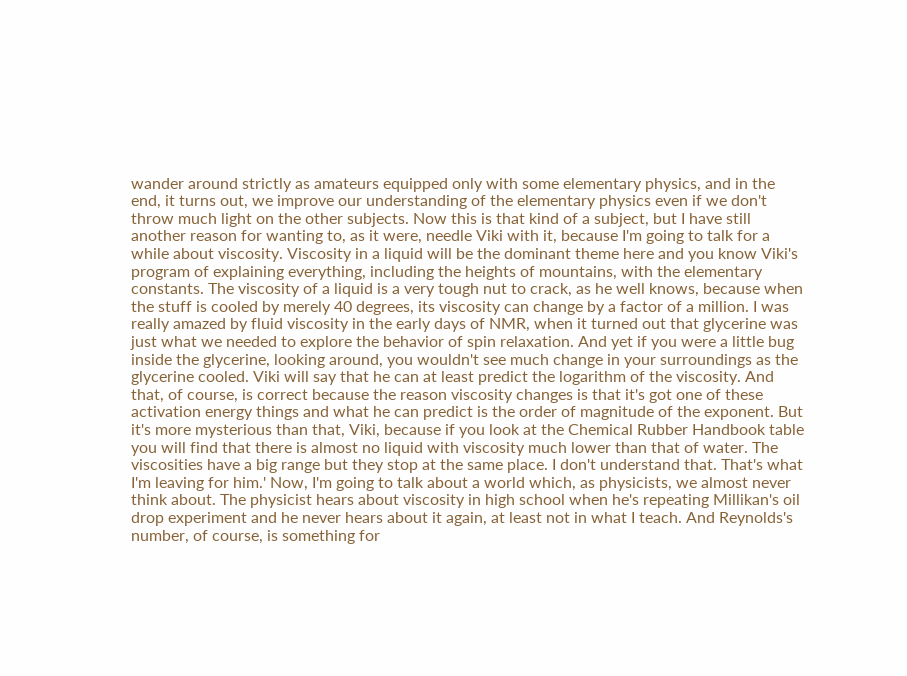wander around strictly as amateurs equipped only with some elementary physics, and in the end, it turns out, we improve our understanding of the elementary physics even if we don't throw much light on the other subjects. Now this is that kind of a subject, but I have still another reason for wanting to, as it were, needle Viki with it, because I'm going to talk for a while about viscosity. Viscosity in a liquid will be the dominant theme here and you know Viki's program of explaining everything, including the heights of mountains, with the elementary constants. The viscosity of a liquid is a very tough nut to crack, as he well knows, because when the stuff is cooled by merely 40 degrees, its viscosity can change by a factor of a million. I was really amazed by fluid viscosity in the early days of NMR, when it turned out that glycerine was just what we needed to explore the behavior of spin relaxation. And yet if you were a little bug inside the glycerine, looking around, you wouldn't see much change in your surroundings as the glycerine cooled. Viki will say that he can at least predict the logarithm of the viscosity. And that, of course, is correct because the reason viscosity changes is that it's got one of these activation energy things and what he can predict is the order of magnitude of the exponent. But it's more mysterious than that, Viki, because if you look at the Chemical Rubber Handbook table you will find that there is almost no liquid with viscosity much lower than that of water. The viscosities have a big range but they stop at the same place. I don't understand that. That's what I'm leaving for him.' Now, I'm going to talk about a world which, as physicists, we almost never think about. The physicist hears about viscosity in high school when he's repeating Millikan's oil drop experiment and he never hears about it again, at least not in what I teach. And Reynolds's number, of course, is something for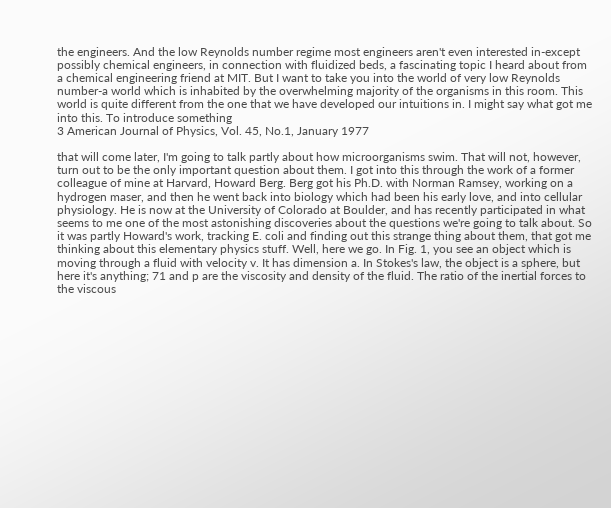the engineers. And the low Reynolds number regime most engineers aren't even interested in-except possibly chemical engineers, in connection with fluidized beds, a fascinating topic I heard about from a chemical engineering friend at MIT. But I want to take you into the world of very low Reynolds number-a world which is inhabited by the overwhelming majority of the organisms in this room. This world is quite different from the one that we have developed our intuitions in. I might say what got me into this. To introduce something
3 American Journal of Physics, Vol. 45, No.1, January 1977

that will come later, I'm going to talk partly about how microorganisms swim. That will not, however, turn out to be the only important question about them. I got into this through the work of a former colleague of mine at Harvard, Howard Berg. Berg got his Ph.D. with Norman Ramsey, working on a hydrogen maser, and then he went back into biology which had been his early love, and into cellular physiology. He is now at the University of Colorado at Boulder, and has recently participated in what seems to me one of the most astonishing discoveries about the questions we're going to talk about. So it was partly Howard's work, tracking E. coli and finding out this strange thing about them, that got me thinking about this elementary physics stuff. Well, here we go. In Fig. 1, you see an object which is moving through a fluid with velocity v. It has dimension a. In Stokes's law, the object is a sphere, but here it's anything; 71 and p are the viscosity and density of the fluid. The ratio of the inertial forces to the viscous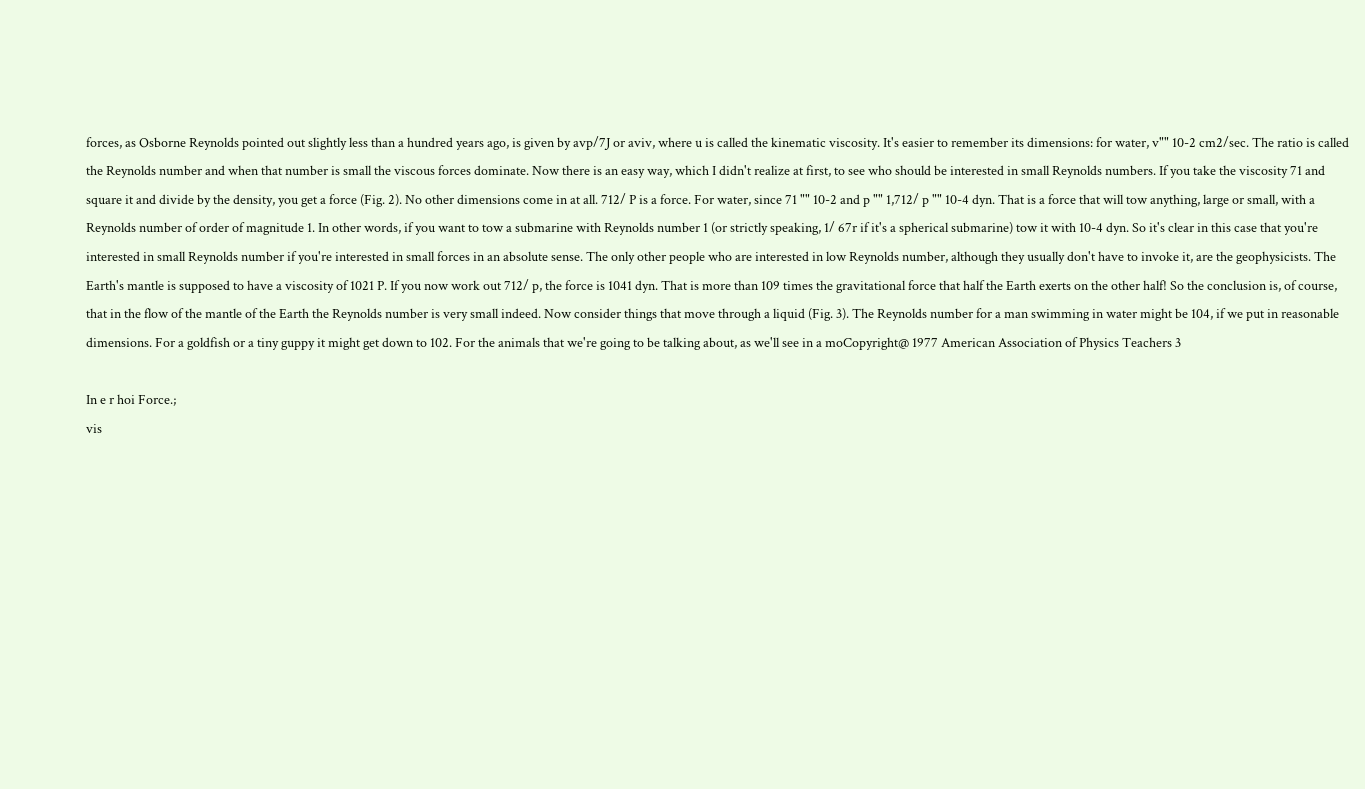forces, as Osborne Reynolds pointed out slightly less than a hundred years ago, is given by avp/7J or aviv, where u is called the kinematic viscosity. It's easier to remember its dimensions: for water, v"" 10-2 cm2/sec. The ratio is called the Reynolds number and when that number is small the viscous forces dominate. Now there is an easy way, which I didn't realize at first, to see who should be interested in small Reynolds numbers. If you take the viscosity 71 and square it and divide by the density, you get a force (Fig. 2). No other dimensions come in at all. 712/ P is a force. For water, since 71 "" 10-2 and p "" 1,712/ p "" 10-4 dyn. That is a force that will tow anything, large or small, with a Reynolds number of order of magnitude 1. In other words, if you want to tow a submarine with Reynolds number 1 (or strictly speaking, 1/ 67r if it's a spherical submarine) tow it with 10-4 dyn. So it's clear in this case that you're interested in small Reynolds number if you're interested in small forces in an absolute sense. The only other people who are interested in low Reynolds number, although they usually don't have to invoke it, are the geophysicists. The Earth's mantle is supposed to have a viscosity of 1021 P. If you now work out 712/ p, the force is 1041 dyn. That is more than 109 times the gravitational force that half the Earth exerts on the other half! So the conclusion is, of course, that in the flow of the mantle of the Earth the Reynolds number is very small indeed. Now consider things that move through a liquid (Fig. 3). The Reynolds number for a man swimming in water might be 104, if we put in reasonable dimensions. For a goldfish or a tiny guppy it might get down to 102. For the animals that we're going to be talking about, as we'll see in a moCopyright@ 1977 American Association of Physics Teachers 3

In e r hoi Force.;
vis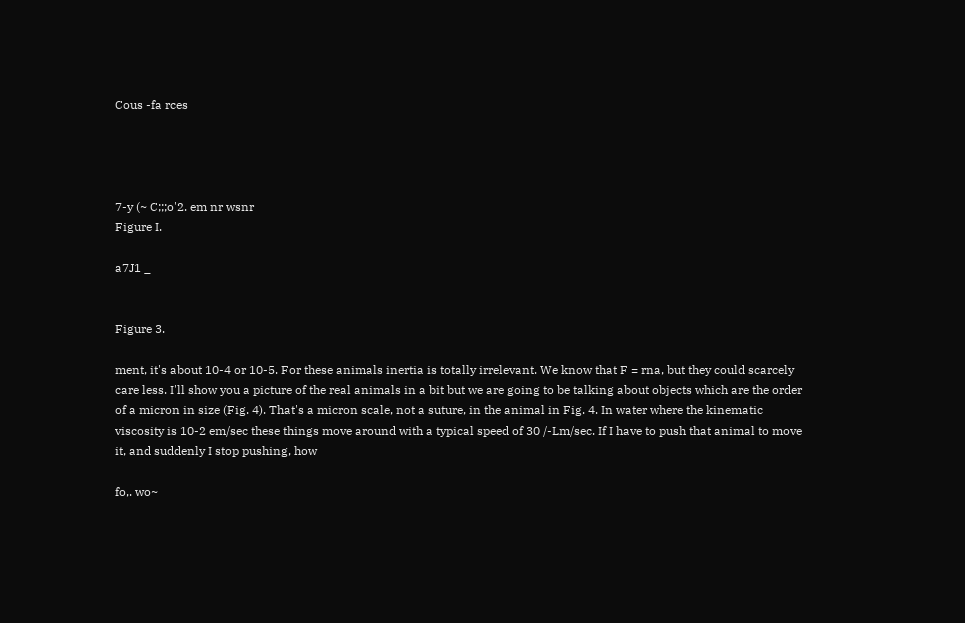Cous -fa rces




7-y (~ C;;;o'2. em nr wsnr
Figure I.

a7J1 _


Figure 3.

ment, it's about 10-4 or 10-5. For these animals inertia is totally irrelevant. We know that F = rna, but they could scarcely care less. I'll show you a picture of the real animals in a bit but we are going to be talking about objects which are the order of a micron in size (Fig. 4). That's a micron scale, not a suture, in the animal in Fig. 4. In water where the kinematic viscosity is 10-2 em/sec these things move around with a typical speed of 30 /-Lm/sec. If I have to push that animal to move it, and suddenly I stop pushing, how

fo,. wo~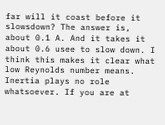far will it coast before it slowsdown? The answer is, about 0.1 A. And it takes it about 0.6 usee to slow down. I think this makes it clear what low Reynolds number means. Inertia plays no role whatsoever. If you are at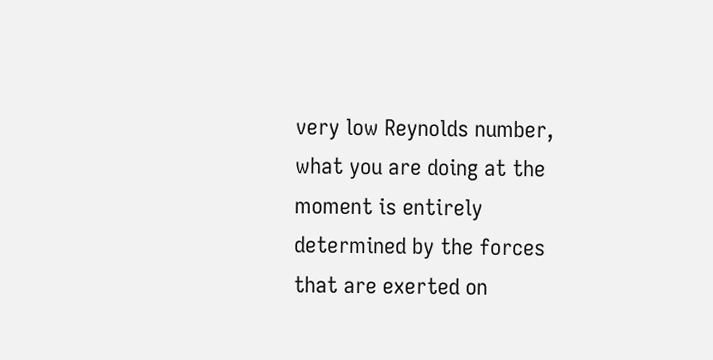very low Reynolds number, what you are doing at the moment is entirely determined by the forces that are exerted on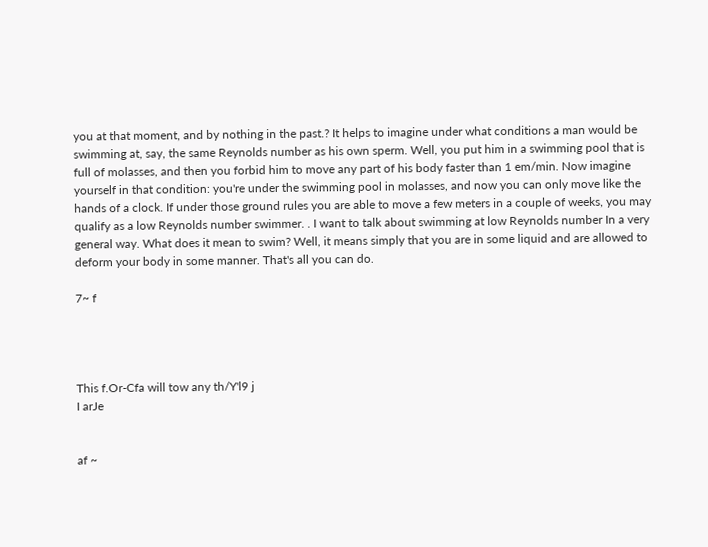you at that moment, and by nothing in the past.? It helps to imagine under what conditions a man would be swimming at, say, the same Reynolds number as his own sperm. Well, you put him in a swimming pool that is full of molasses, and then you forbid him to move any part of his body faster than 1 em/min. Now imagine yourself in that condition: you're under the swimming pool in molasses, and now you can only move like the hands of a clock. If under those ground rules you are able to move a few meters in a couple of weeks, you may qualify as a low Reynolds number swimmer. . I want to talk about swimming at low Reynolds number In a very general way. What does it mean to swim? Well, it means simply that you are in some liquid and are allowed to deform your body in some manner. That's all you can do.

7~ f




This f.Or-Cfa will tow any th/Y'l9 j
I arJe


af ~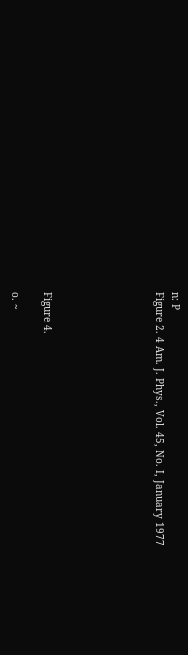n: P
Figure 2. 4 Am. J. Phys., Vol. 45, No. I, January 1977






Figure 4.

o. ~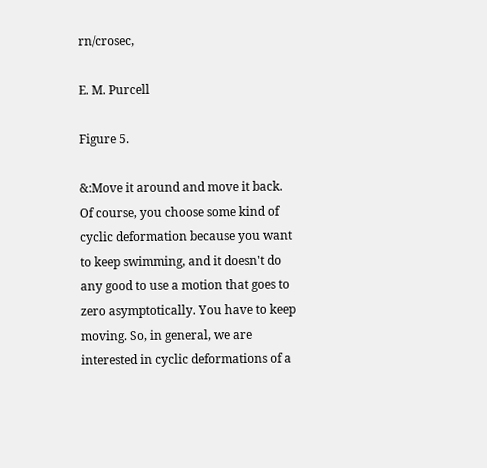rn/crosec,

E. M. Purcell

Figure 5.

&:Move it around and move it back. Of course, you choose some kind of cyclic deformation because you want to keep swimming, and it doesn't do any good to use a motion that goes to zero asymptotically. You have to keep moving. So, in general, we are interested in cyclic deformations of a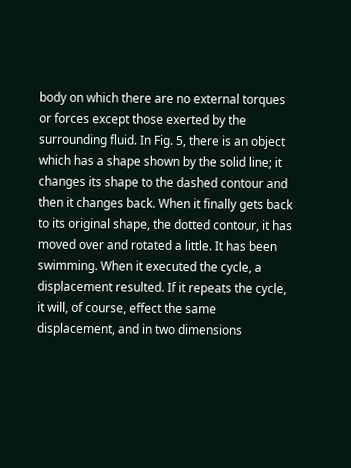body on which there are no external torques or forces except those exerted by the surrounding fluid. In Fig. 5, there is an object which has a shape shown by the solid line; it changes its shape to the dashed contour and then it changes back. When it finally gets back to its original shape, the dotted contour, it has moved over and rotated a little. It has been swimming. When it executed the cycle, a displacement resulted. If it repeats the cycle, it will, of course, effect the same displacement, and in two dimensions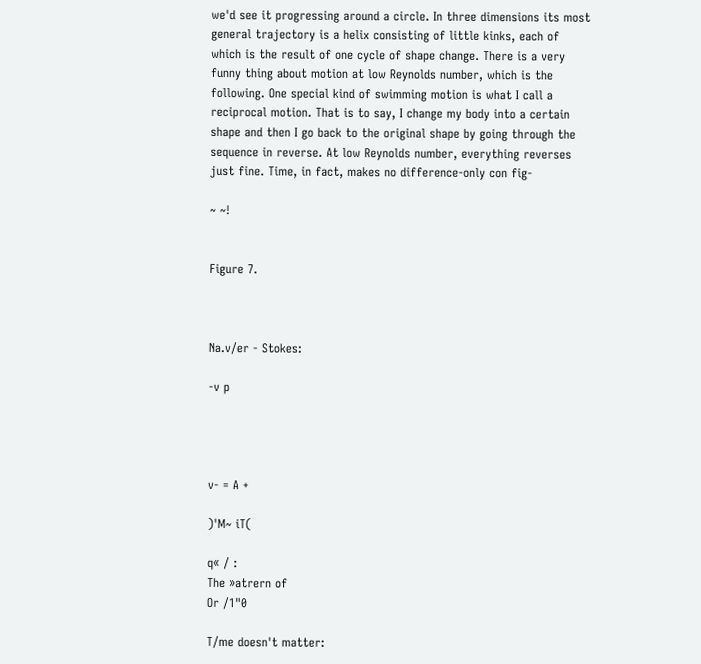we'd see it progressing around a circle. In three dimensions its most general trajectory is a helix consisting of little kinks, each of which is the result of one cycle of shape change. There is a very funny thing about motion at low Reynolds number, which is the following. One special kind of swimming motion is what I call a reciprocal motion. That is to say, I change my body into a certain shape and then I go back to the original shape by going through the sequence in reverse. At low Reynolds number, everything reverses just fine. Time, in fact, makes no difference-only con fig-

~ ~!


Figure 7.



Na.v/er - Stokes:

-v p




v- = A +

)'M~ iT(

q« / :
The »atrern of
Or /1"0

T/me doesn't matter: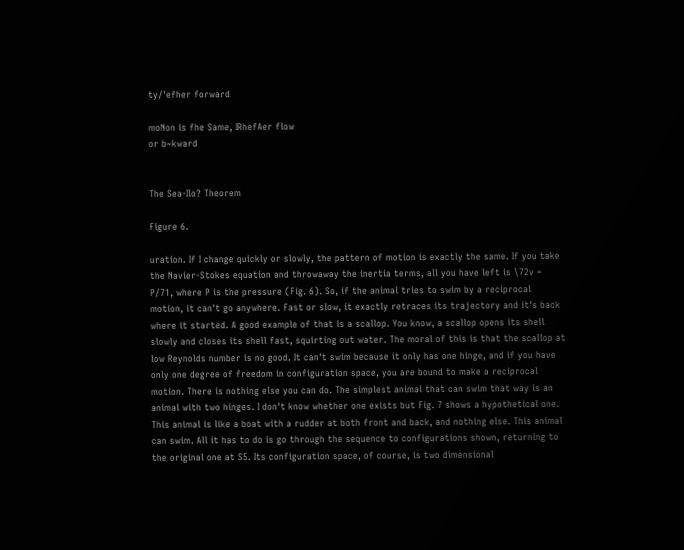ty/'efher forward

moNon is fhe Same, IRhefAer flow
or b~kward


The Sea-Ilo? Theorem

Figure 6.

uration. If I change quickly or slowly, the pattern of motion is exactly the same. If you take the Navier-Stokes equation and throwaway the inertia terms, all you have left is \72v = P/71, where P is the pressure (Fig. 6). So, if the animal tries to swim by a reciprocal motion, it can't go anywhere. Fast or slow, it exactly retraces its trajectory and it's back where it started. A good example of that is a scallop. You know, a scallop opens its shell slowly and closes its shell fast, squirting out water. The moral of this is that the scallop at low Reynolds number is no good. It can't swim because it only has one hinge, and if you have only one degree of freedom in configuration space, you are bound to make a reciprocal motion. There is nothing else you can do. The simplest animal that can swim that way is an animal with two hinges. I don't know whether one exists but Fig. 7 shows a hypothetical one. This animal is like a boat with a rudder at both front and back, and nothing else. This animal can swim. All it has to do is go through the sequence to configurations shown, returning to the original one at S5. Its configuration space, of course, is two dimensional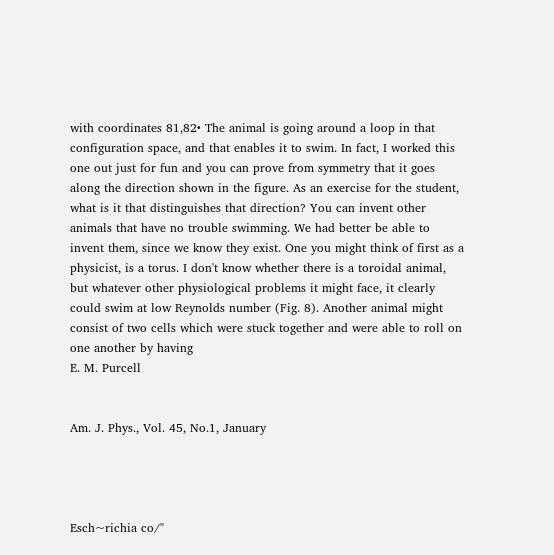with coordinates 81,82• The animal is going around a loop in that configuration space, and that enables it to swim. In fact, I worked this one out just for fun and you can prove from symmetry that it goes along the direction shown in the figure. As an exercise for the student, what is it that distinguishes that direction? You can invent other animals that have no trouble swimming. We had better be able to invent them, since we know they exist. One you might think of first as a physicist, is a torus. I don't know whether there is a toroidal animal, but whatever other physiological problems it might face, it clearly could swim at low Reynolds number (Fig. 8). Another animal might consist of two cells which were stuck together and were able to roll on one another by having
E. M. Purcell


Am. J. Phys., Vol. 45, No.1, January




Esch~richia co/"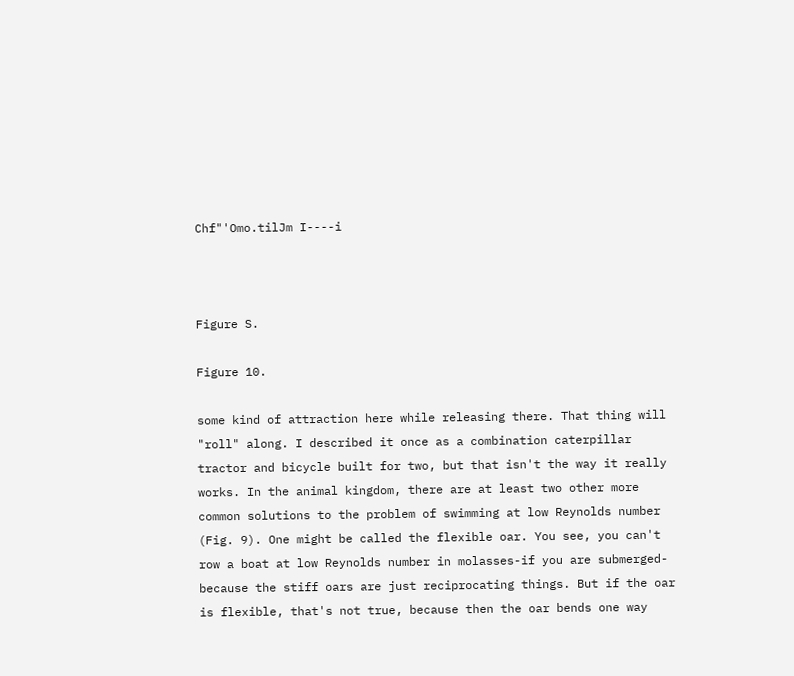Chf"'Omo.tilJm I----i



Figure S.

Figure 10.

some kind of attraction here while releasing there. That thing will "roll" along. I described it once as a combination caterpillar tractor and bicycle built for two, but that isn't the way it really works. In the animal kingdom, there are at least two other more common solutions to the problem of swimming at low Reynolds number (Fig. 9). One might be called the flexible oar. You see, you can't row a boat at low Reynolds number in molasses-if you are submerged-because the stiff oars are just reciprocating things. But if the oar is flexible, that's not true, because then the oar bends one way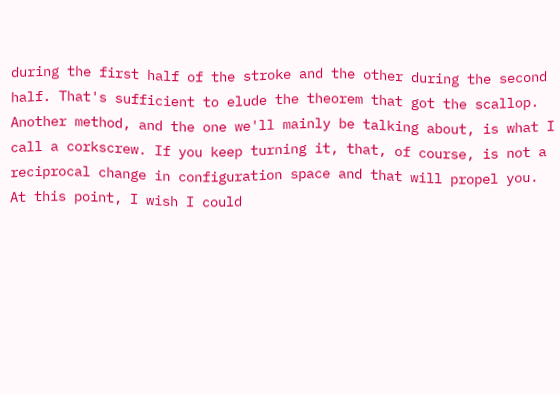during the first half of the stroke and the other during the second half. That's sufficient to elude the theorem that got the scallop. Another method, and the one we'll mainly be talking about, is what I call a corkscrew. If you keep turning it, that, of course, is not a reciprocal change in configuration space and that will propel you. At this point, I wish I could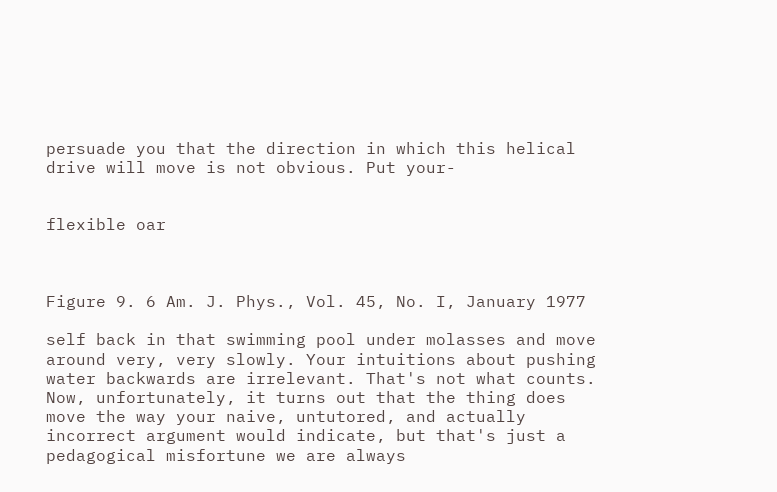persuade you that the direction in which this helical drive will move is not obvious. Put your-


flexible oar



Figure 9. 6 Am. J. Phys., Vol. 45, No. I, January 1977

self back in that swimming pool under molasses and move around very, very slowly. Your intuitions about pushing water backwards are irrelevant. That's not what counts. Now, unfortunately, it turns out that the thing does move the way your naive, untutored, and actually incorrect argument would indicate, but that's just a pedagogical misfortune we are always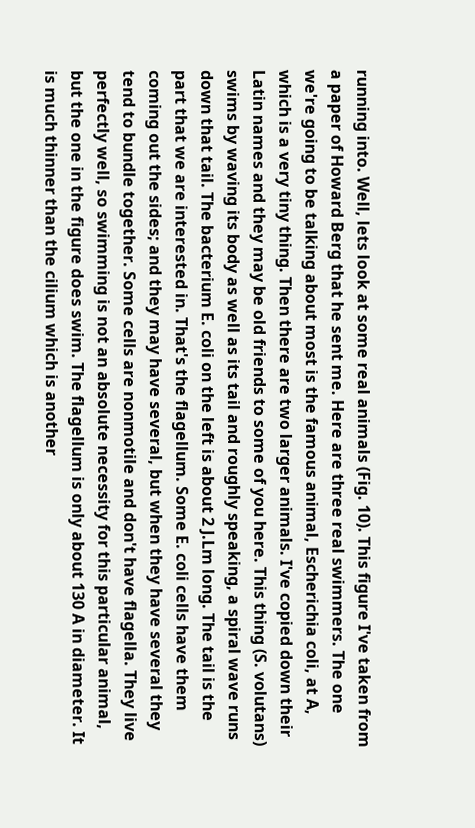running into. Well, lets look at some real animals (Fig. 10). This figure I've taken from a paper of Howard Berg that he sent me. Here are three real swimmers. The one we're going to be talking about most is the famous animal, Escherichia coli, at A, which is a very tiny thing. Then there are two larger animals. I've copied down their Latin names and they may be old friends to some of you here. This thing (S. volutans) swims by waving its body as well as its tail and roughly speaking, a spiral wave runs down that tail. The bacterium E. coli on the left is about 2 J.Lm long. The tail is the part that we are interested in. That's the flagellum. Some E. coli cells have them coming out the sides; and they may have several, but when they have several they tend to bundle together. Some cells are nonmotile and don't have flagella. They live perfectly well, so swimming is not an absolute necessity for this particular animal, but the one in the figure does swim. The flagellum is only about 130 A in diameter. It is much thinner than the cilium which is another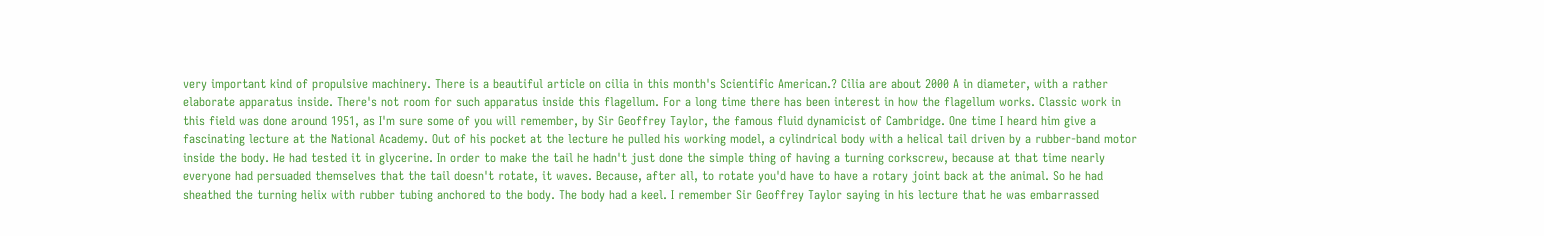very important kind of propulsive machinery. There is a beautiful article on cilia in this month's Scientific American.? Cilia are about 2000 A in diameter, with a rather elaborate apparatus inside. There's not room for such apparatus inside this flagellum. For a long time there has been interest in how the flagellum works. Classic work in this field was done around 1951, as I'm sure some of you will remember, by Sir Geoffrey Taylor, the famous fluid dynamicist of Cambridge. One time I heard him give a fascinating lecture at the National Academy. Out of his pocket at the lecture he pulled his working model, a cylindrical body with a helical tail driven by a rubber-band motor inside the body. He had tested it in glycerine. In order to make the tail he hadn't just done the simple thing of having a turning corkscrew, because at that time nearly everyone had persuaded themselves that the tail doesn't rotate, it waves. Because, after all, to rotate you'd have to have a rotary joint back at the animal. So he had sheathed the turning helix with rubber tubing anchored to the body. The body had a keel. I remember Sir Geoffrey Taylor saying in his lecture that he was embarrassed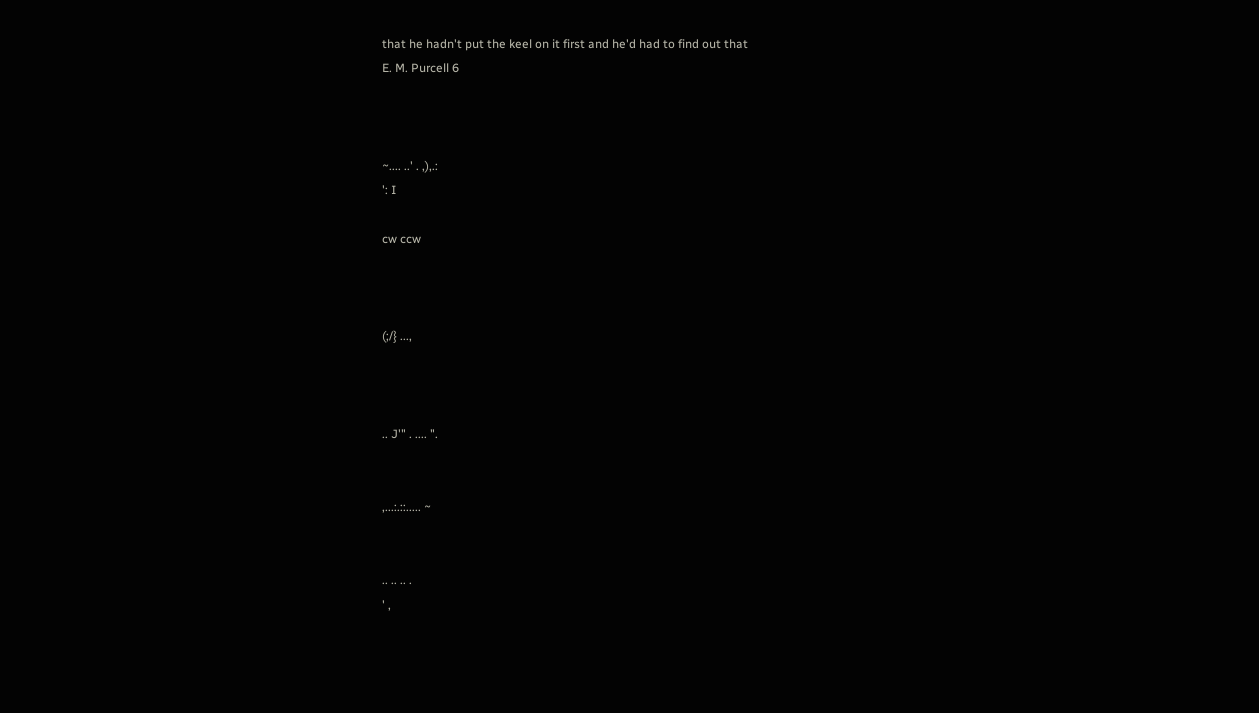that he hadn't put the keel on it first and he'd had to find out that
E. M. Purcell 6



~.... ..' . ,),.:
': I

cw ccw



(;/} ...,



.. J'" . .... ".


,...:.::..... ~


.. .. .. .
' ,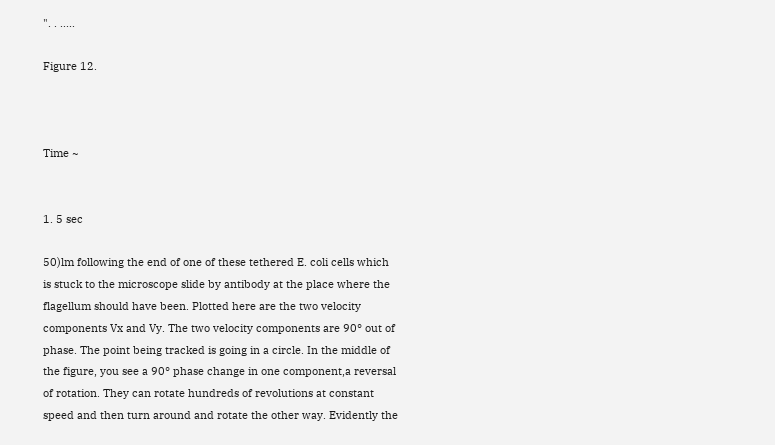". . .....

Figure 12.



Time ~


1. 5 sec

50)lm following the end of one of these tethered E. coli cells which is stuck to the microscope slide by antibody at the place where the flagellum should have been. Plotted here are the two velocity components Vx and Vy. The two velocity components are 90° out of phase. The point being tracked is going in a circle. In the middle of the figure, you see a 90° phase change in one component,a reversal of rotation. They can rotate hundreds of revolutions at constant speed and then turn around and rotate the other way. Evidently the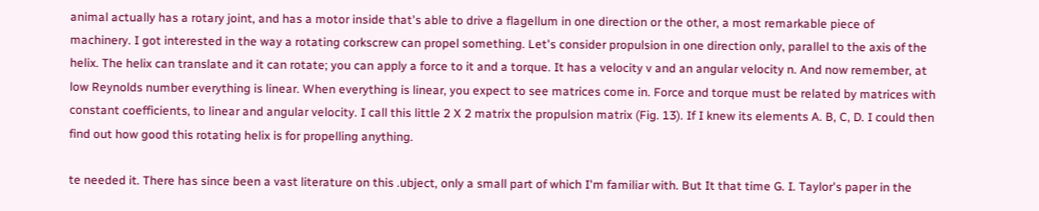animal actually has a rotary joint, and has a motor inside that's able to drive a flagellum in one direction or the other, a most remarkable piece of machinery. I got interested in the way a rotating corkscrew can propel something. Let's consider propulsion in one direction only, parallel to the axis of the helix. The helix can translate and it can rotate; you can apply a force to it and a torque. It has a velocity v and an angular velocity n. And now remember, at low Reynolds number everything is linear. When everything is linear, you expect to see matrices come in. Force and torque must be related by matrices with constant coefficients, to linear and angular velocity. I call this little 2 X 2 matrix the propulsion matrix (Fig. 13). If I knew its elements A. B, C, D. I could then find out how good this rotating helix is for propelling anything.

te needed it. There has since been a vast literature on this .ubject, only a small part of which I'm familiar with. But It that time G. I. Taylor's paper in the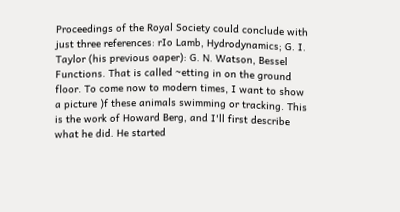Proceedings of the Royal Society could conclude with just three references: rIo Lamb, Hydrodynamics; G. I. Taylor (his previous oaper): G. N. Watson, Bessel Functions. That is called ~etting in on the ground floor. To come now to modern times, I want to show a picture )f these animals swimming or tracking. This is the work of Howard Berg, and I'll first describe what he did. He started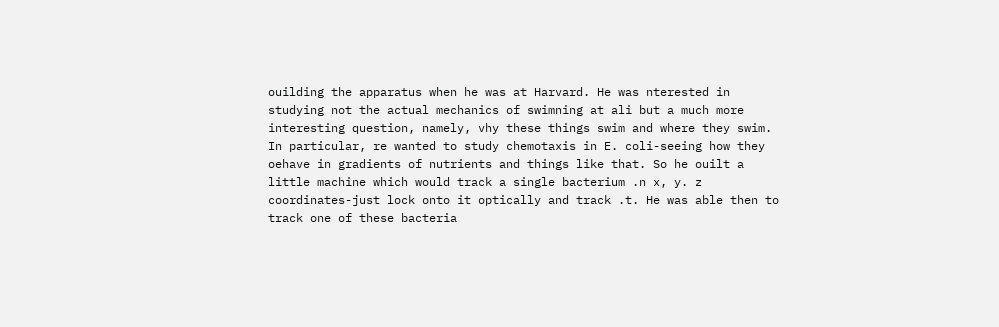ouilding the apparatus when he was at Harvard. He was nterested in studying not the actual mechanics of swimning at ali but a much more interesting question, namely, vhy these things swim and where they swim. In particular, re wanted to study chemotaxis in E. coli-seeing how they oehave in gradients of nutrients and things like that. So he ouilt a little machine which would track a single bacterium .n x, y. z coordinates-just lock onto it optically and track .t. He was able then to track one of these bacteria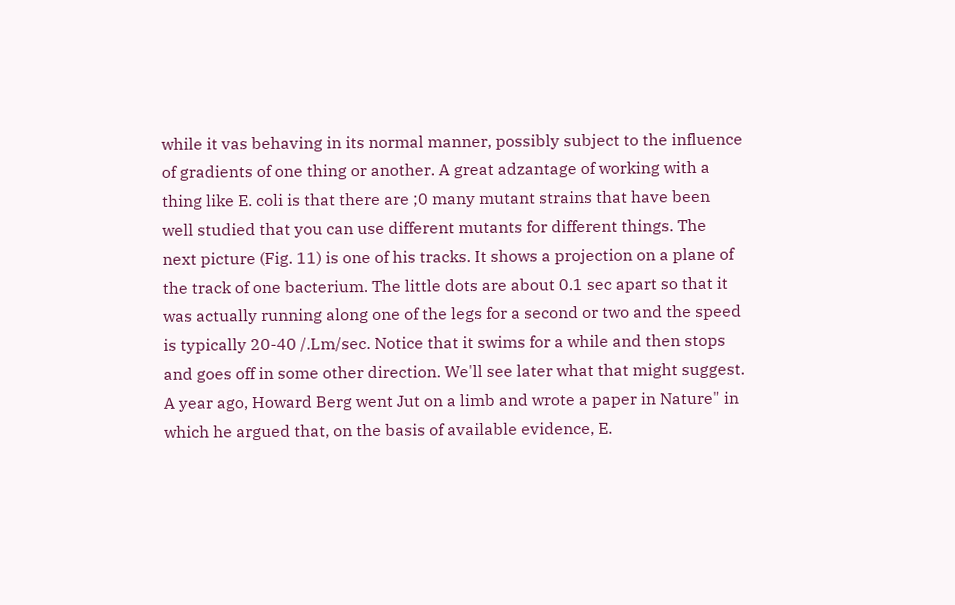while it vas behaving in its normal manner, possibly subject to the influence of gradients of one thing or another. A great adzantage of working with a thing like E. coli is that there are ;0 many mutant strains that have been well studied that you can use different mutants for different things. The next picture (Fig. 11) is one of his tracks. It shows a projection on a plane of the track of one bacterium. The little dots are about 0.1 sec apart so that it was actually running along one of the legs for a second or two and the speed is typically 20-40 /.Lm/sec. Notice that it swims for a while and then stops and goes off in some other direction. We'll see later what that might suggest. A year ago, Howard Berg went Jut on a limb and wrote a paper in Nature" in which he argued that, on the basis of available evidence, E.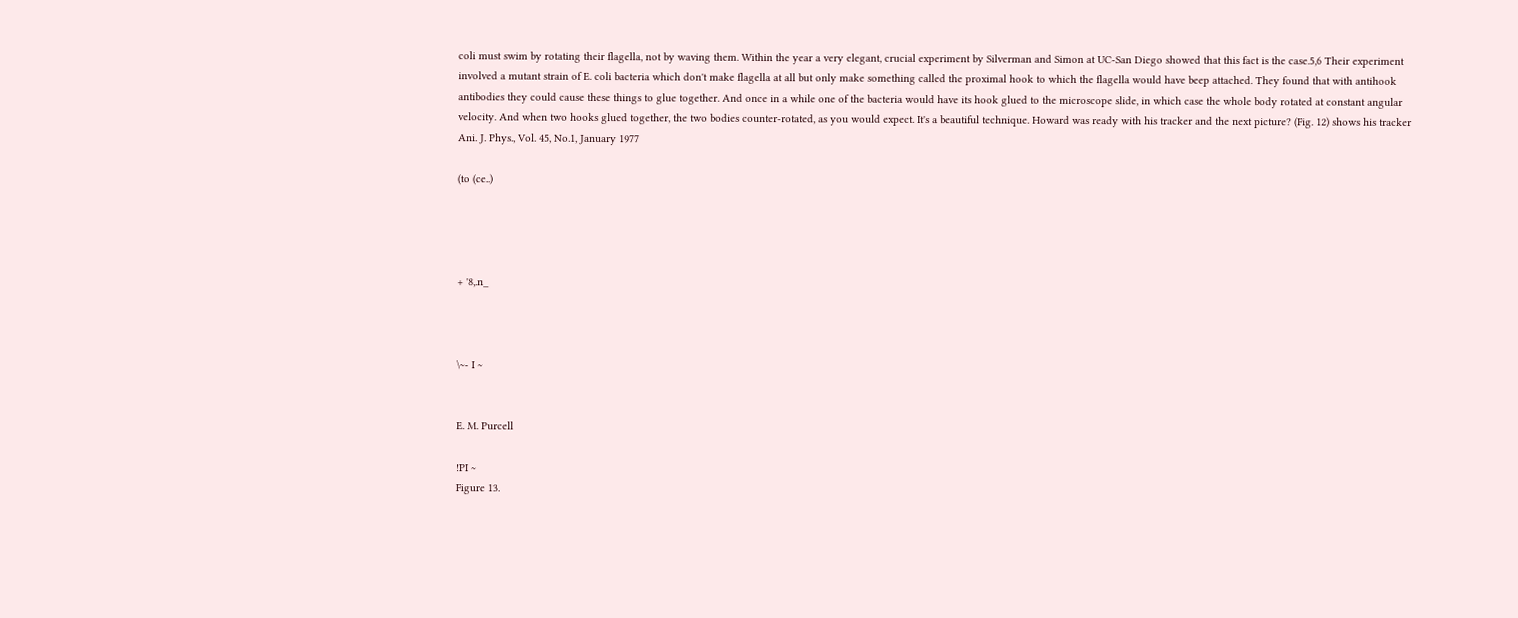coli must swim by rotating their flagella, not by waving them. Within the year a very elegant, crucial experiment by Silverman and Simon at UC-San Diego showed that this fact is the case.5,6 Their experiment involved a mutant strain of E. coli bacteria which don't make flagella at all but only make something called the proximal hook to which the flagella would have beep attached. They found that with antihook antibodies they could cause these things to glue together. And once in a while one of the bacteria would have its hook glued to the microscope slide, in which case the whole body rotated at constant angular velocity. And when two hooks glued together, the two bodies counter-rotated, as you would expect. It's a beautiful technique. Howard was ready with his tracker and the next picture? (Fig. 12) shows his tracker
Ani. J. Phys., Vol. 45, No.1, January 1977

(to (ce..)




+ '8,.n_



\~- I ~


E. M. Purcell

!PI ~
Figure 13.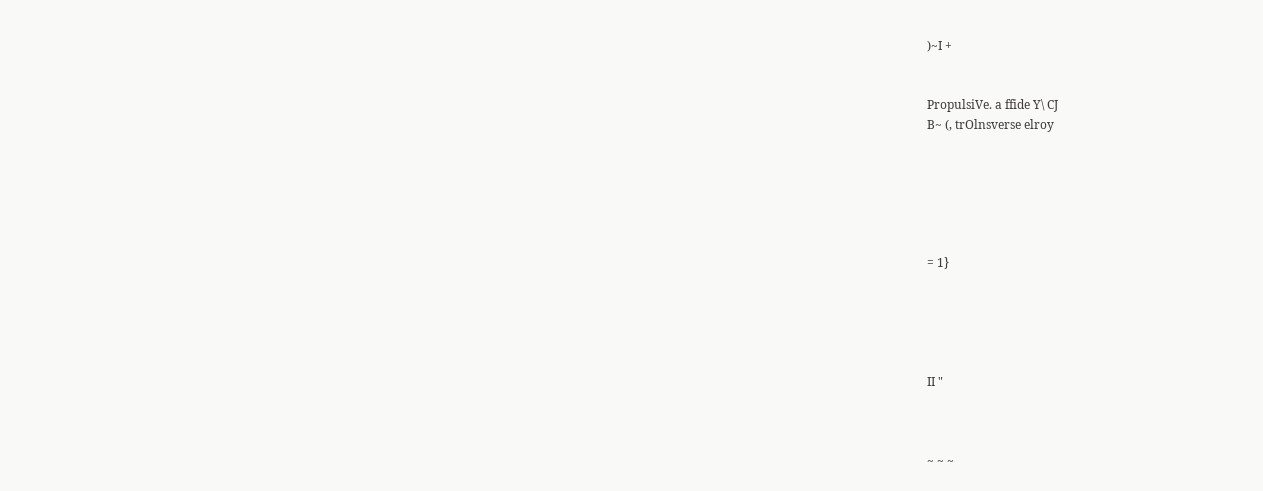)~I +


PropulsiVe. a ffide Y\ CJ
B~ (, trOlnsverse elroy






= 1}





II "



~ ~ ~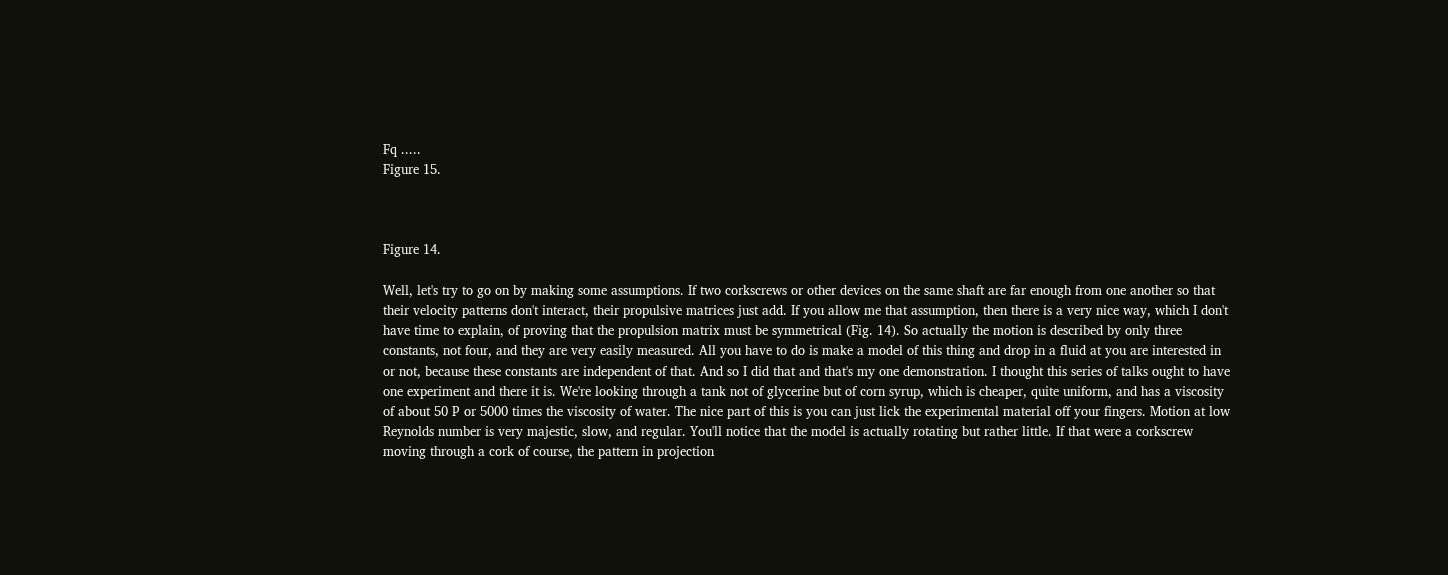Fq .....
Figure 15.



Figure 14.

Well, let's try to go on by making some assumptions. If two corkscrews or other devices on the same shaft are far enough from one another so that their velocity patterns don't interact, their propulsive matrices just add. If you allow me that assumption, then there is a very nice way, which I don't have time to explain, of proving that the propulsion matrix must be symmetrical (Fig. 14). So actually the motion is described by only three constants, not four, and they are very easily measured. All you have to do is make a model of this thing and drop in a fluid at you are interested in or not, because these constants are independent of that. And so I did that and that's my one demonstration. I thought this series of talks ought to have one experiment and there it is. We're looking through a tank not of glycerine but of corn syrup, which is cheaper, quite uniform, and has a viscosity of about 50 P or 5000 times the viscosity of water. The nice part of this is you can just lick the experimental material off your fingers. Motion at low Reynolds number is very majestic, slow, and regular. You'll notice that the model is actually rotating but rather little. If that were a corkscrew moving through a cork of course, the pattern in projection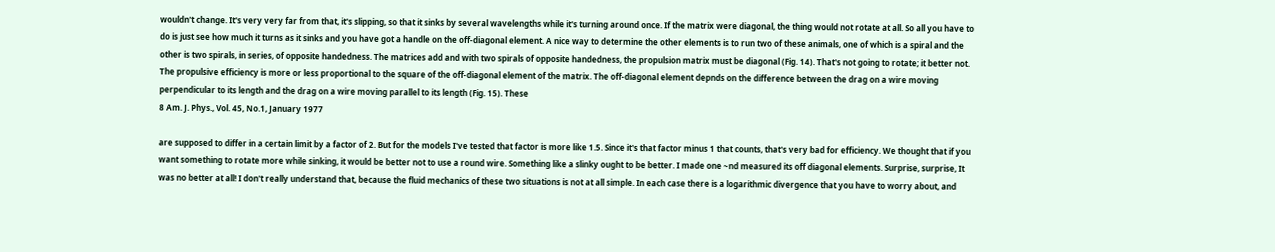wouldn't change. It's very very far from that, it's slipping, so that it sinks by several wavelengths while it's turning around once. If the matrix were diagonal, the thing would not rotate at all. So all you have to do is just see how much it turns as it sinks and you have got a handle on the off-diagonal element. A nice way to determine the other elements is to run two of these animals, one of which is a spiral and the other is two spirals, in series, of opposite handedness. The matrices add and with two spirals of opposite handedness, the propulsion matrix must be diagonal (Fig. 14). That's not going to rotate; it better not. The propulsive efficiency is more or less proportional to the square of the off-diagonal element of the matrix. The off-diagonal element depnds on the difference between the drag on a wire moving perpendicular to its length and the drag on a wire moving parallel to its length (Fig. 15). These
8 Am. J. Phys., Vol. 45, No.1, January 1977

are supposed to differ in a certain limit by a factor of 2. But for the models I've tested that factor is more like 1.5. Since it's that factor minus 1 that counts, that's very bad for efficiency. We thought that if you want something to rotate more while sinking, it would be better not to use a round wire. Something like a slinky ought to be better. I made one ~nd measured its off diagonal elements. Surprise, surprise, It was no better at all! I don't really understand that, because the fluid mechanics of these two situations is not at all simple. In each case there is a logarithmic divergence that you have to worry about, and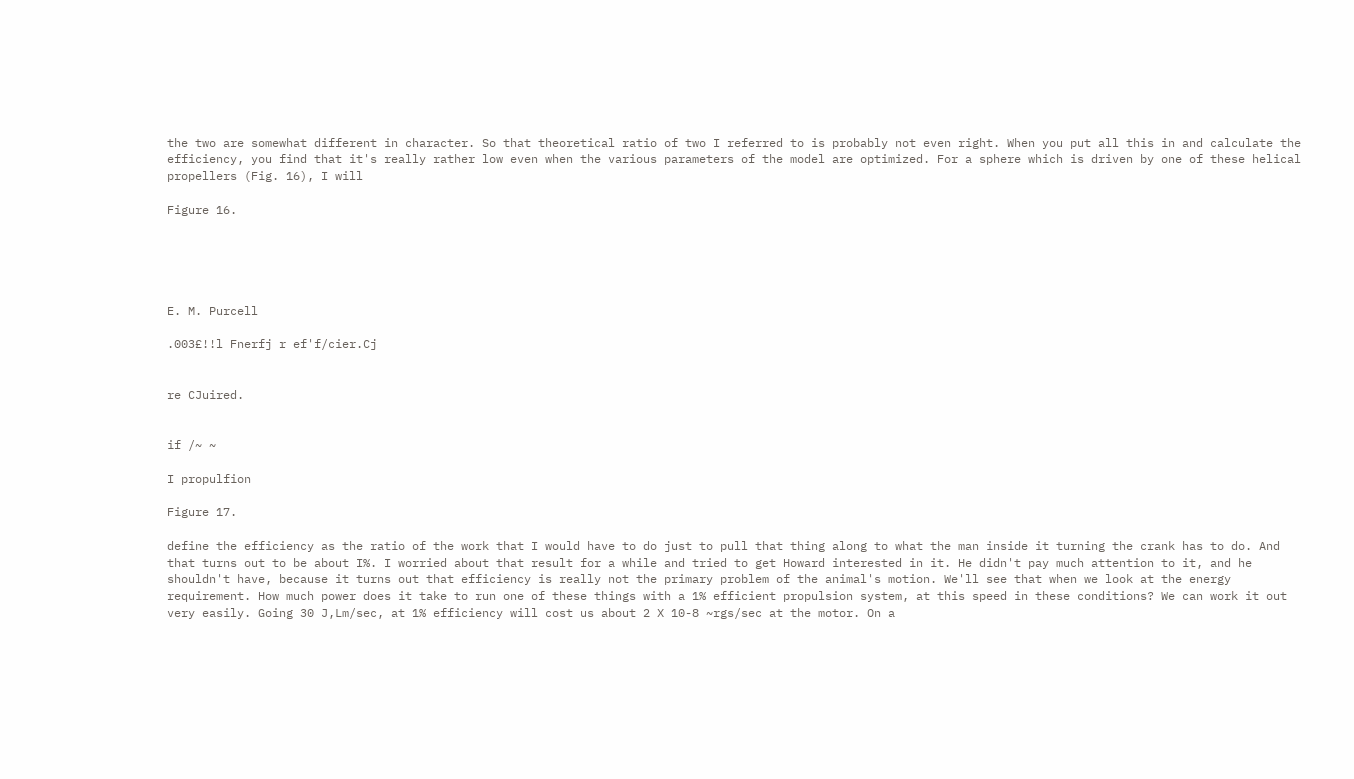the two are somewhat different in character. So that theoretical ratio of two I referred to is probably not even right. When you put all this in and calculate the efficiency, you find that it's really rather low even when the various parameters of the model are optimized. For a sphere which is driven by one of these helical propellers (Fig. 16), I will

Figure 16.





E. M. Purcell

.003£!!l Fnerfj r ef'f/cier.Cj


re CJuired.


if /~ ~

I propulfion

Figure 17.

define the efficiency as the ratio of the work that I would have to do just to pull that thing along to what the man inside it turning the crank has to do. And that turns out to be about I%. I worried about that result for a while and tried to get Howard interested in it. He didn't pay much attention to it, and he shouldn't have, because it turns out that efficiency is really not the primary problem of the animal's motion. We'll see that when we look at the energy requirement. How much power does it take to run one of these things with a 1% efficient propulsion system, at this speed in these conditions? We can work it out very easily. Going 30 J,Lm/sec, at 1% efficiency will cost us about 2 X 10-8 ~rgs/sec at the motor. On a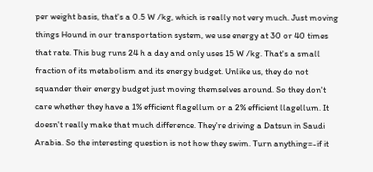per weight basis, that's a 0.5 W /kg, which is really not very much. Just moving things Hound in our transportation system, we use energy at 30 or 40 times that rate. This bug runs 24 h a day and only uses 15 W /kg. That's a small fraction of its metabolism and its energy budget. Unlike us, they do not squander their energy budget just moving themselves around. So they don't care whether they have a 1% efficient flagellum or a 2% efficient llagellum. It doesn't really make that much difference. They're driving a Datsun in Saudi Arabia. So the interesting question is not how they swim. Turn anything=-if it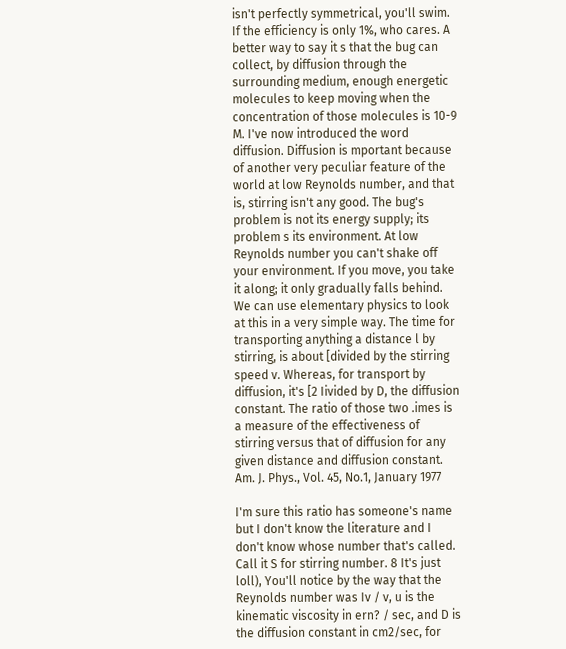isn't perfectly symmetrical, you'll swim. If the efficiency is only 1%, who cares. A better way to say it s that the bug can collect, by diffusion through the surrounding medium, enough energetic molecules to keep moving when the concentration of those molecules is 10-9 M. I've now introduced the word diffusion. Diffusion is mportant because of another very peculiar feature of the world at low Reynolds number, and that is, stirring isn't any good. The bug's problem is not its energy supply; its problem s its environment. At low Reynolds number you can't shake off your environment. If you move, you take it along; it only gradually falls behind. We can use elementary physics to look at this in a very simple way. The time for transporting anything a distance l by stirring, is about [divided by the stirring speed v. Whereas, for transport by diffusion, it's [2 Iivided by D, the diffusion constant. The ratio of those two .imes is a measure of the effectiveness of stirring versus that of diffusion for any given distance and diffusion constant.
Am. J. Phys., Vol. 45, No.1, January 1977

I'm sure this ratio has someone's name but I don't know the literature and I don't know whose number that's called. Call it S for stirring number. 8 It's just loll), You'll notice by the way that the Reynolds number was Iv / v, u is the kinematic viscosity in ern? / sec, and D is the diffusion constant in cm2/sec, for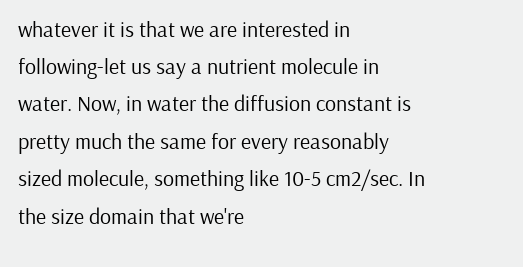whatever it is that we are interested in following-let us say a nutrient molecule in water. Now, in water the diffusion constant is pretty much the same for every reasonably sized molecule, something like 10-5 cm2/sec. In the size domain that we're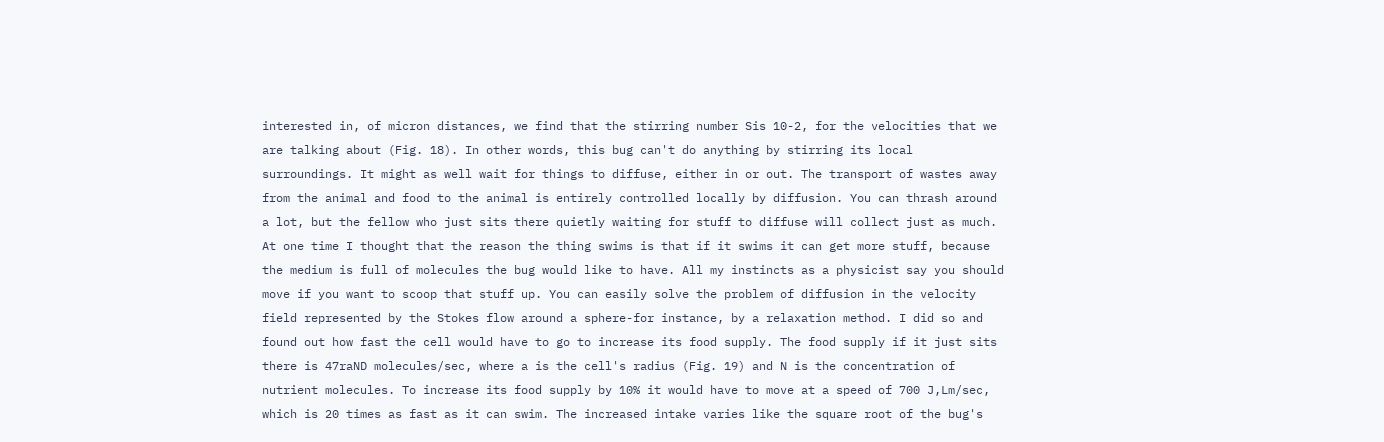interested in, of micron distances, we find that the stirring number Sis 10-2, for the velocities that we are talking about (Fig. 18). In other words, this bug can't do anything by stirring its local surroundings. It might as well wait for things to diffuse, either in or out. The transport of wastes away from the animal and food to the animal is entirely controlled locally by diffusion. You can thrash around a lot, but the fellow who just sits there quietly waiting for stuff to diffuse will collect just as much. At one time I thought that the reason the thing swims is that if it swims it can get more stuff, because the medium is full of molecules the bug would like to have. All my instincts as a physicist say you should move if you want to scoop that stuff up. You can easily solve the problem of diffusion in the velocity field represented by the Stokes flow around a sphere-for instance, by a relaxation method. I did so and found out how fast the cell would have to go to increase its food supply. The food supply if it just sits there is 47raND molecules/sec, where a is the cell's radius (Fig. 19) and N is the concentration of nutrient molecules. To increase its food supply by 10% it would have to move at a speed of 700 J,Lm/sec, which is 20 times as fast as it can swim. The increased intake varies like the square root of the bug's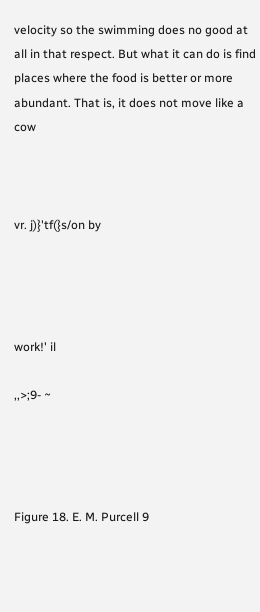velocity so the swimming does no good at all in that respect. But what it can do is find places where the food is better or more abundant. That is, it does not move like a cow



vr. j)}'tf(}s/on by




work!' il

,,>;9- ~




Figure 18. E. M. Purcell 9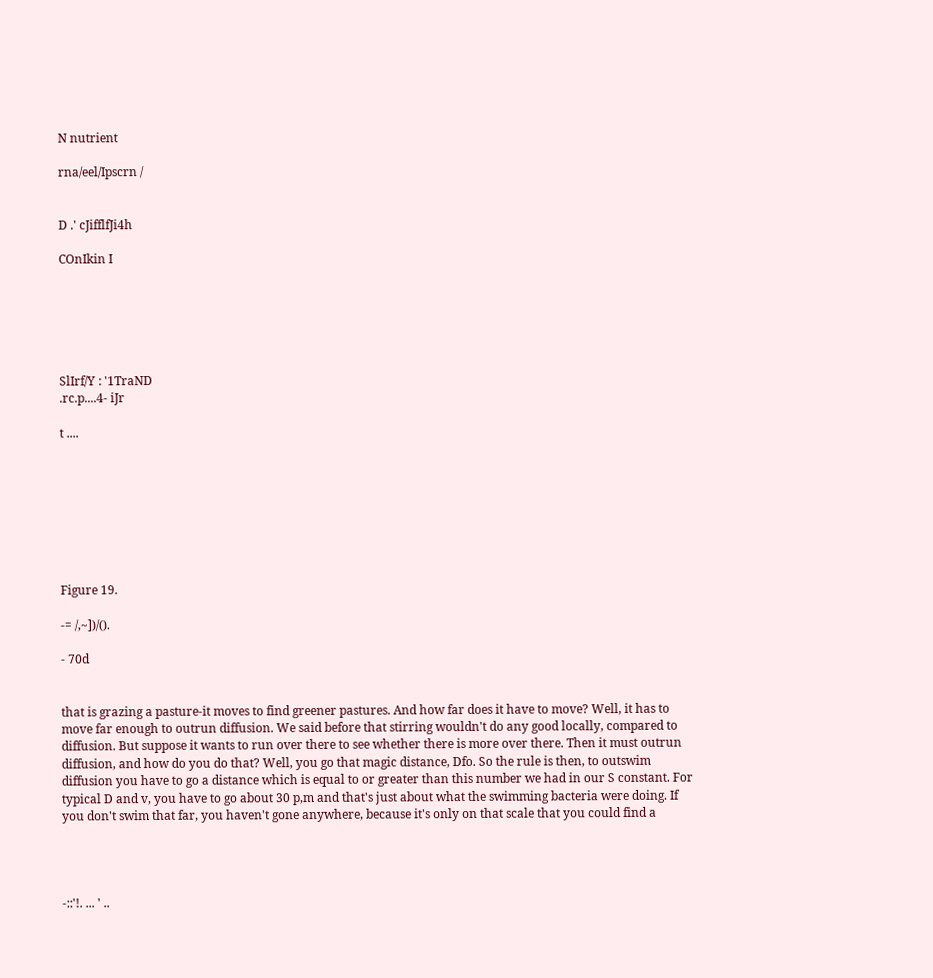N nutrient

rna/eel/Ipscrn /


D .' cJifflfJi4h

COnIkin I






SlIrf/Y : '1TraND
.rc.p....4- iJr

t ....








Figure 19.

-= /,~])/().

- 70d


that is grazing a pasture-it moves to find greener pastures. And how far does it have to move? Well, it has to move far enough to outrun diffusion. We said before that stirring wouldn't do any good locally, compared to diffusion. But suppose it wants to run over there to see whether there is more over there. Then it must outrun diffusion, and how do you do that? Well, you go that magic distance, Dfo. So the rule is then, to outswim diffusion you have to go a distance which is equal to or greater than this number we had in our S constant. For typical D and v, you have to go about 30 p,m and that's just about what the swimming bacteria were doing. If you don't swim that far, you haven't gone anywhere, because it's only on that scale that you could find a




-::'!. ... ' ..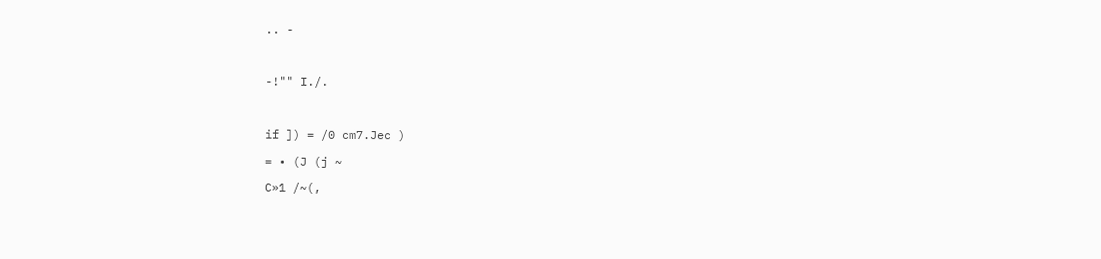.. -



-!"" I./.



if ]) = /0 cm7.Jec )

= • (J (j ~

C»1 /~(,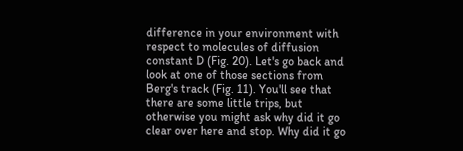difference in your environment with respect to molecules of diffusion constant D (Fig. 20). Let's go back and look at one of those sections from Berg's track (Fig. 11). You'll see that there are some little trips, but otherwise you might ask why did it go clear over here and stop. Why did it go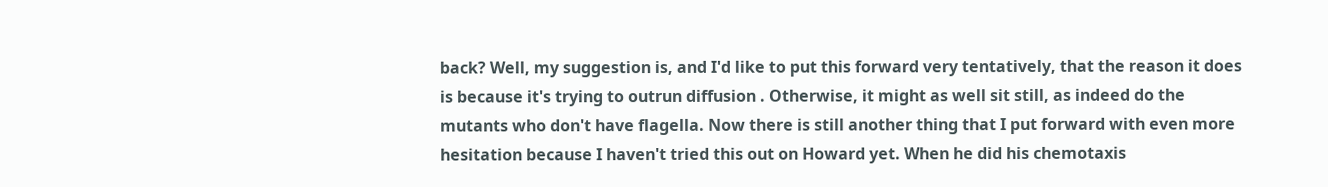back? Well, my suggestion is, and I'd like to put this forward very tentatively, that the reason it does is because it's trying to outrun diffusion . Otherwise, it might as well sit still, as indeed do the mutants who don't have flagella. Now there is still another thing that I put forward with even more hesitation because I haven't tried this out on Howard yet. When he did his chemotaxis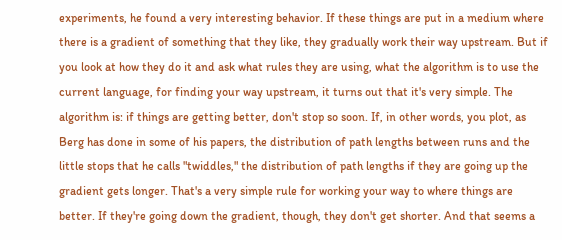experiments, he found a very interesting behavior. If these things are put in a medium where there is a gradient of something that they like, they gradually work their way upstream. But if you look at how they do it and ask what rules they are using, what the algorithm is to use the current language, for finding your way upstream, it turns out that it's very simple. The algorithm is: if things are getting better, don't stop so soon. If, in other words, you plot, as Berg has done in some of his papers, the distribution of path lengths between runs and the little stops that he calls "twiddles," the distribution of path lengths if they are going up the gradient gets longer. That's a very simple rule for working your way to where things are better. If they're going down the gradient, though, they don't get shorter. And that seems a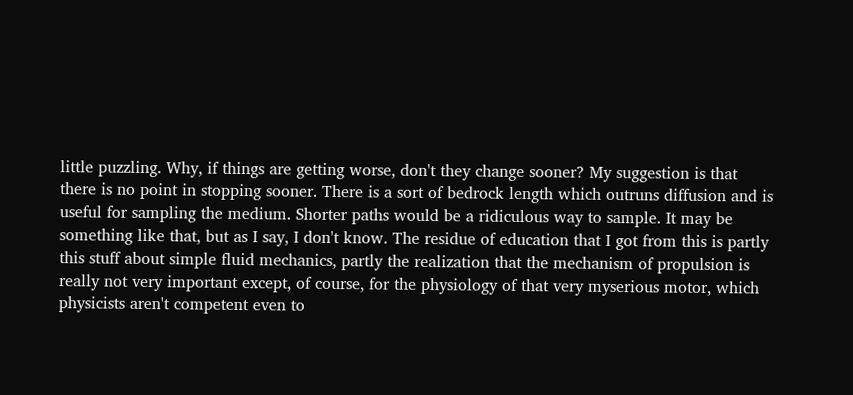little puzzling. Why, if things are getting worse, don't they change sooner? My suggestion is that there is no point in stopping sooner. There is a sort of bedrock length which outruns diffusion and is useful for sampling the medium. Shorter paths would be a ridiculous way to sample. It may be something like that, but as I say, I don't know. The residue of education that I got from this is partly this stuff about simple fluid mechanics, partly the realization that the mechanism of propulsion is really not very important except, of course, for the physiology of that very myserious motor, which physicists aren't competent even to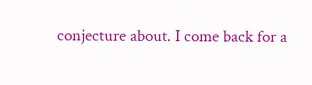conjecture about. I come back for a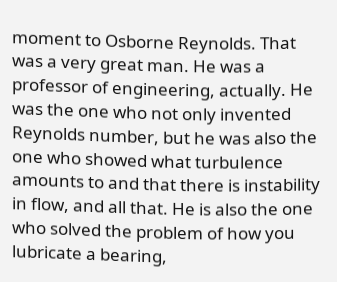moment to Osborne Reynolds. That was a very great man. He was a professor of engineering, actually. He was the one who not only invented Reynolds number, but he was also the one who showed what turbulence amounts to and that there is instability in flow, and all that. He is also the one who solved the problem of how you lubricate a bearing,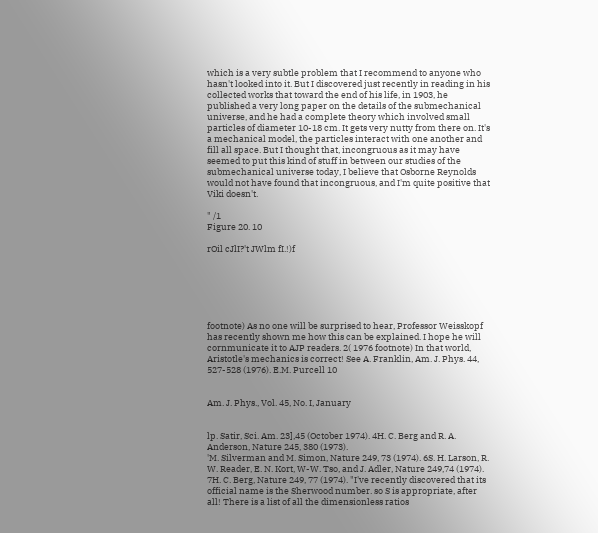which is a very subtle problem that I recommend to anyone who hasn't looked into it. But I discovered just recently in reading in his collected works that toward the end of his life, in 1903, he published a very long paper on the details of the submechanical universe, and he had a complete theory which involved small particles of diameter 10-18 cm. It gets very nutty from there on. It's a mechanical model, the particles interact with one another and fill all space. But I thought that, incongruous as it may have seemed to put this kind of stuff in between our studies of the submechanical universe today, I believe that Osborne Reynolds would not have found that incongruous, and I'm quite positive that Viki doesn't.

" /1
Figure 20. 10

rOil cJlI?'t JWlm fI.!)f






footnote) As no one will be surprised to hear, Professor Weisskopf has recently shown me how this can be explained. I hope he will cornmunicate it to AJP readers. 2( 1976 footnote) In that world, Aristotle's mechanics is correct! See A. Franklin, Am. J. Phys. 44, 527-528 (1976). E.M. Purcell 10


Am. J. Phys., Vol. 45, No. I, January


lp. Satir, Sci. Am. 23],45 (October 1974). 4H. C. Berg and R. A. Anderson, Nature 245, 380 (1973).
'M. Silverman and M. Simon, Nature 249, 73 (1974). 6S. H. Larson, R. W. Reader, E. N. Kort, W-W. Tso, and J. Adler, Nature 249,74 (1974). 7H. C. Berg, Nature 249, 77 (1974). "I've recently discovered that its official name is the Sherwood number. so S is appropriate, after all! There is a list of all the dimensionless ratios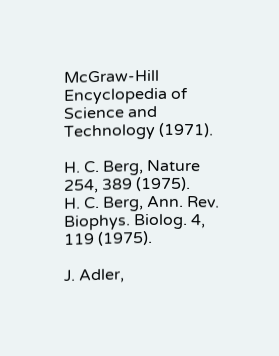McGraw-Hill Encyclopedia of Science and Technology (1971).

H. C. Berg, Nature 254, 389 (1975).
H. C. Berg, Ann. Rev. Biophys. Biolog. 4, 119 (1975).

J. Adler,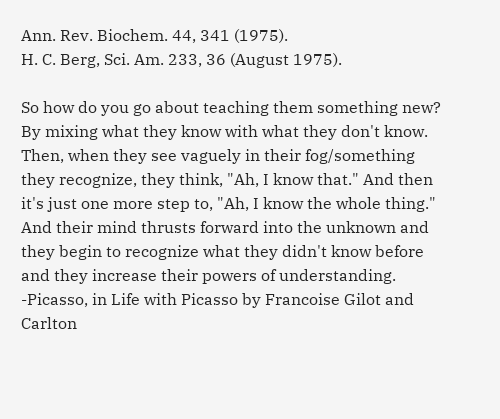Ann. Rev. Biochem. 44, 341 (1975).
H. C. Berg, Sci. Am. 233, 36 (August 1975).

So how do you go about teaching them something new? By mixing what they know with what they don't know. Then, when they see vaguely in their fog/something they recognize, they think, "Ah, I know that." And then it's just one more step to, "Ah, I know the whole thing." And their mind thrusts forward into the unknown and they begin to recognize what they didn't know before and they increase their powers of understanding. -Picasso, in Life with Picasso by Francoise Gilot and Carlton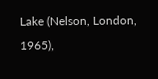Lake (Nelson, London, 1965),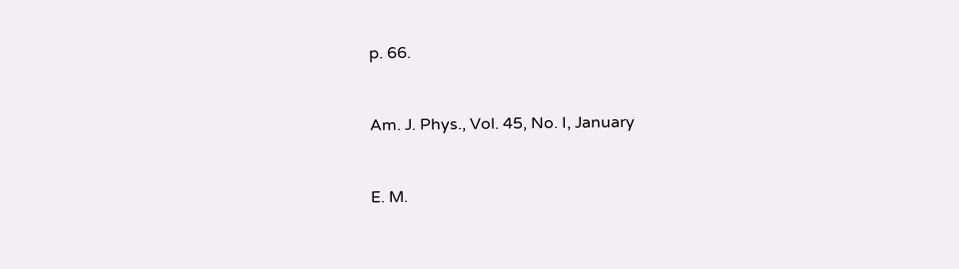p. 66.


Am. J. Phys., Vol. 45, No. I, January


E. M.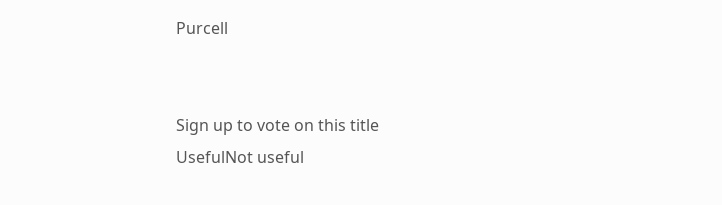Purcell


Sign up to vote on this title
UsefulNot useful